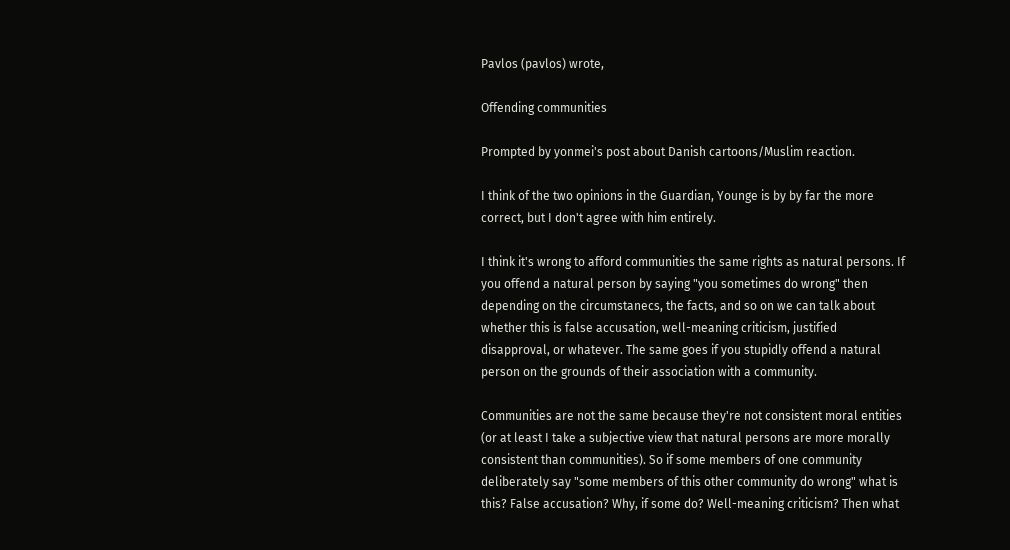Pavlos (pavlos) wrote,

Offending communities

Prompted by yonmei's post about Danish cartoons/Muslim reaction.

I think of the two opinions in the Guardian, Younge is by by far the more correct, but I don't agree with him entirely.

I think it's wrong to afford communities the same rights as natural persons. If you offend a natural person by saying "you sometimes do wrong" then depending on the circumstanecs, the facts, and so on we can talk about whether this is false accusation, well-meaning criticism, justified disapproval, or whatever. The same goes if you stupidly offend a natural person on the grounds of their association with a community.

Communities are not the same because they're not consistent moral entities (or at least I take a subjective view that natural persons are more morally consistent than communities). So if some members of one community deliberately say "some members of this other community do wrong" what is this? False accusation? Why, if some do? Well-meaning criticism? Then what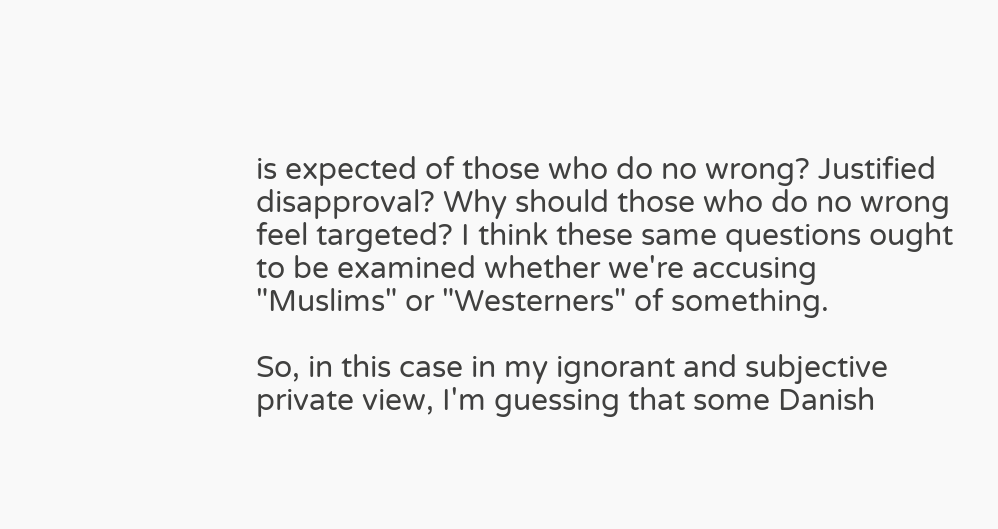is expected of those who do no wrong? Justified disapproval? Why should those who do no wrong feel targeted? I think these same questions ought to be examined whether we're accusing "Muslims" or "Westerners" of something.

So, in this case in my ignorant and subjective private view, I'm guessing that some Danish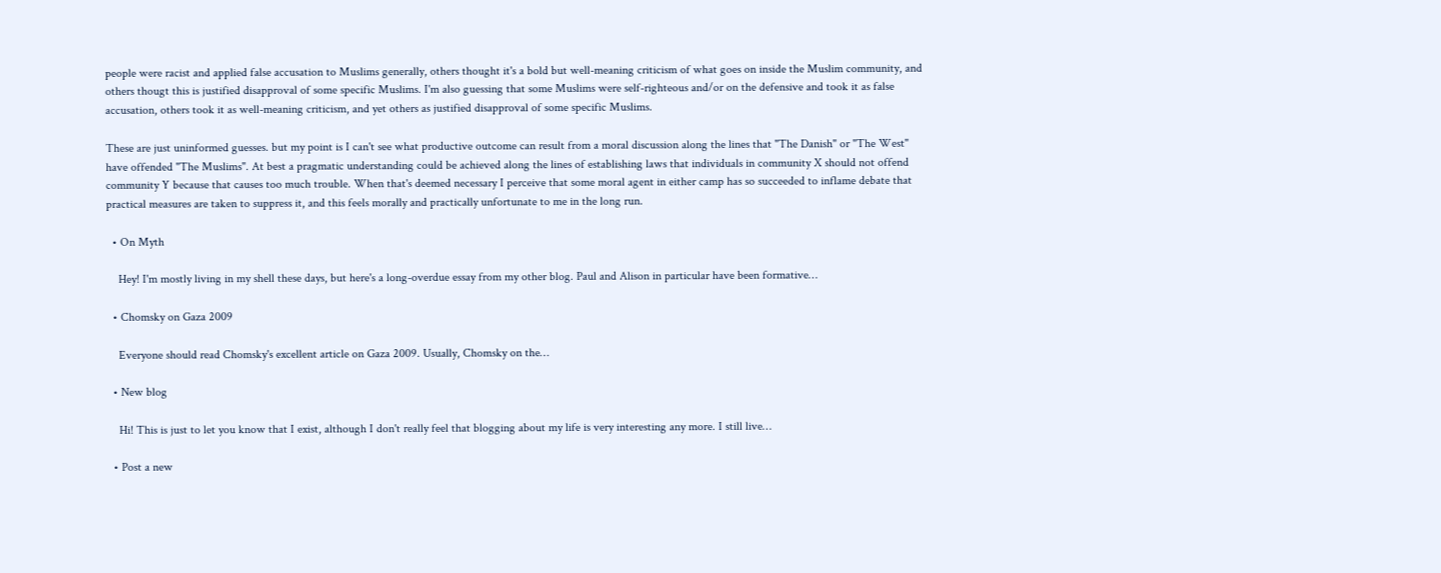people were racist and applied false accusation to Muslims generally, others thought it's a bold but well-meaning criticism of what goes on inside the Muslim community, and others thougt this is justified disapproval of some specific Muslims. I'm also guessing that some Muslims were self-righteous and/or on the defensive and took it as false accusation, others took it as well-meaning criticism, and yet others as justified disapproval of some specific Muslims.

These are just uninformed guesses. but my point is I can't see what productive outcome can result from a moral discussion along the lines that "The Danish" or "The West" have offended "The Muslims". At best a pragmatic understanding could be achieved along the lines of establishing laws that individuals in community X should not offend community Y because that causes too much trouble. When that's deemed necessary I perceive that some moral agent in either camp has so succeeded to inflame debate that practical measures are taken to suppress it, and this feels morally and practically unfortunate to me in the long run.

  • On Myth

    Hey! I'm mostly living in my shell these days, but here's a long-overdue essay from my other blog. Paul and Alison in particular have been formative…

  • Chomsky on Gaza 2009

    Everyone should read Chomsky's excellent article on Gaza 2009. Usually, Chomsky on the…

  • New blog

    Hi! This is just to let you know that I exist, although I don't really feel that blogging about my life is very interesting any more. I still live…

  • Post a new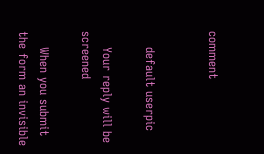comment


    default userpic

    Your reply will be screened

    When you submit the form an invisible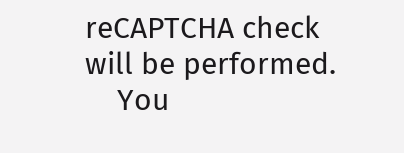reCAPTCHA check will be performed.
    You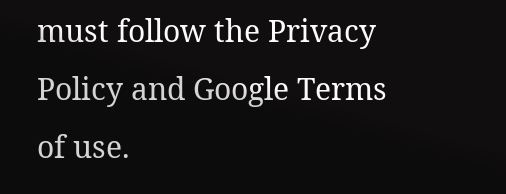must follow the Privacy Policy and Google Terms of use.